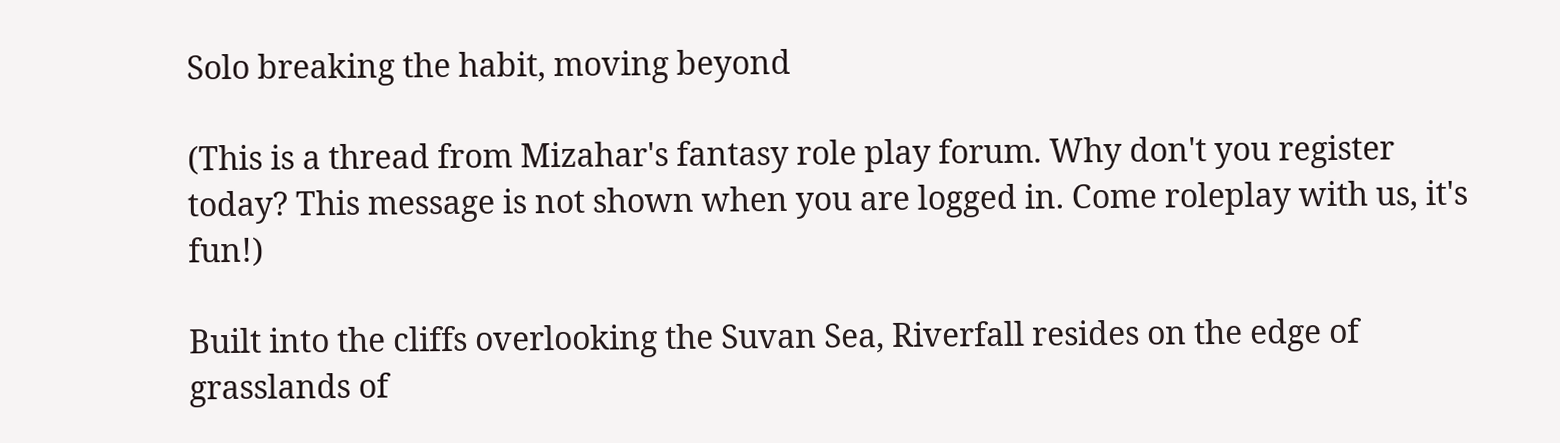Solo breaking the habit, moving beyond

(This is a thread from Mizahar's fantasy role play forum. Why don't you register today? This message is not shown when you are logged in. Come roleplay with us, it's fun!)

Built into the cliffs overlooking the Suvan Sea, Riverfall resides on the edge of grasslands of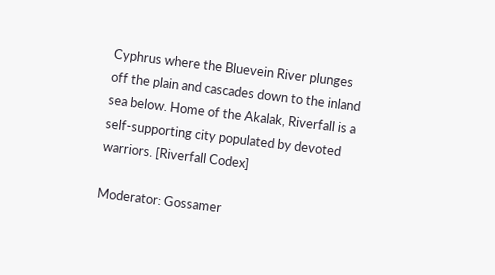Cyphrus where the Bluevein River plunges off the plain and cascades down to the inland sea below. Home of the Akalak, Riverfall is a self-supporting city populated by devoted warriors. [Riverfall Codex]

Moderator: Gossamer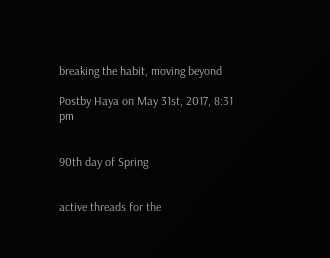breaking the habit, moving beyond

Postby Haya on May 31st, 2017, 8:31 pm


90th day of Spring


active threads for the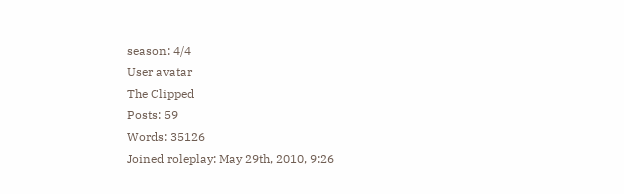season: 4/4
User avatar
The Clipped
Posts: 59
Words: 35126
Joined roleplay: May 29th, 2010, 9:26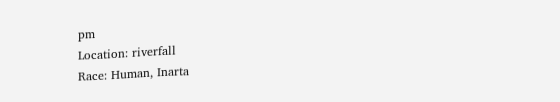pm
Location: riverfall
Race: Human, Inarta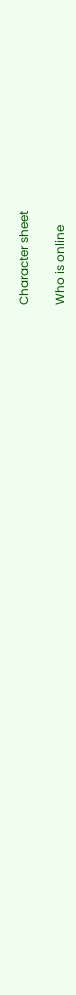Character sheet

Who is online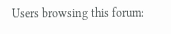Users browsing this forum: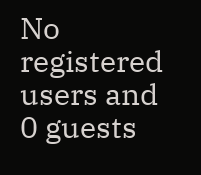No registered users and 0 guests